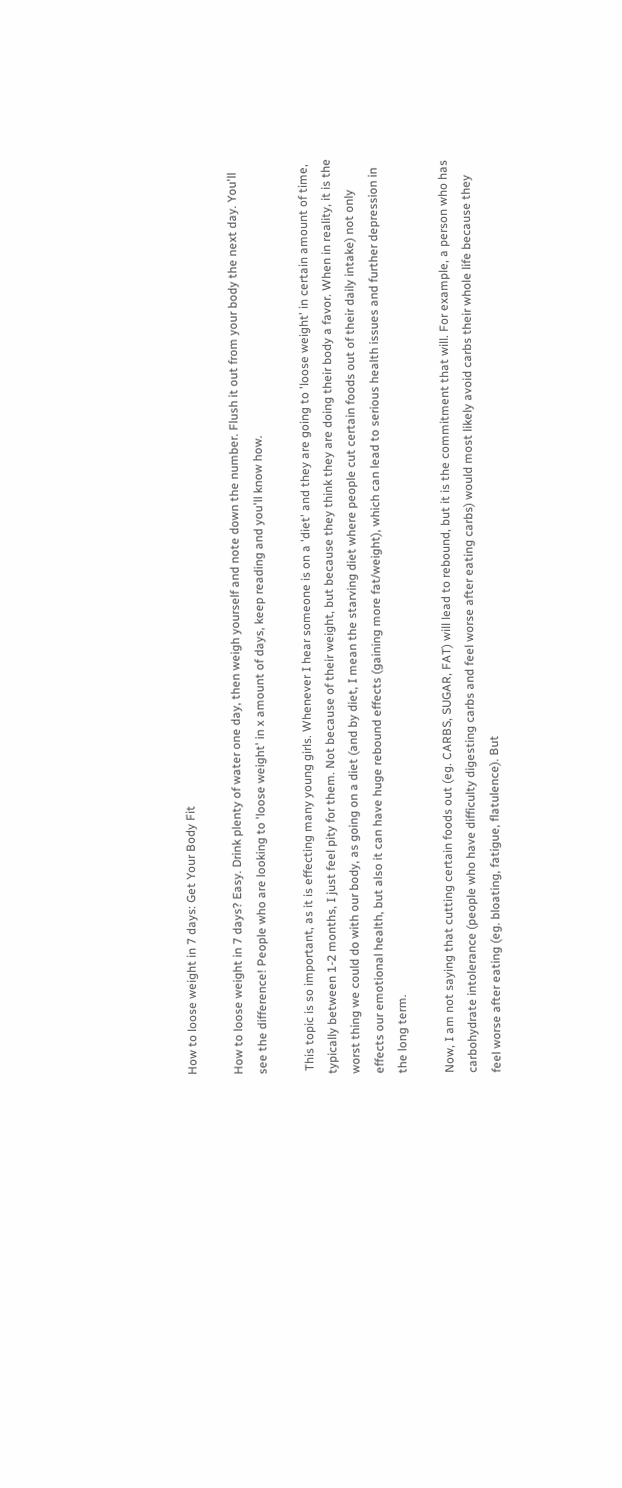How to loose weight in 7 days: Get Your Body Fit

How to loose weight in 7 days? Easy. Drink plenty of water one day, then weigh yourself and note down the number. Flush it out from your body the next day. You'll see the difference! People who are looking to 'loose weight' in x amount of days, keep reading and you'll know how.

 This topic is so important, as it is effecting many young girls. Whenever I hear someone is on a 'diet' and they are going to 'loose weight' in certain amount of time, typically between 1-2 months, I just feel pity for them. Not because of their weight, but because they think they are doing their body a favor. When in reality, it is the worst thing we could do with our body, as going on a diet (and by diet, I mean the starving diet where people cut certain foods out of their daily intake) not only effects our emotional health, but also it can have huge rebound effects (gaining more fat/weight), which can lead to serious health issues and further depression in the long term.

Now, I am not saying that cutting certain foods out (eg. CARBS, SUGAR, FAT) will lead to rebound, but it is the commitment that will. For example, a person who has carbohydrate intolerance (people who have difficulty digesting carbs and feel worse after eating carbs) would most likely avoid carbs their whole life because they feel worse after eating (eg. bloating, fatigue, flatulence). But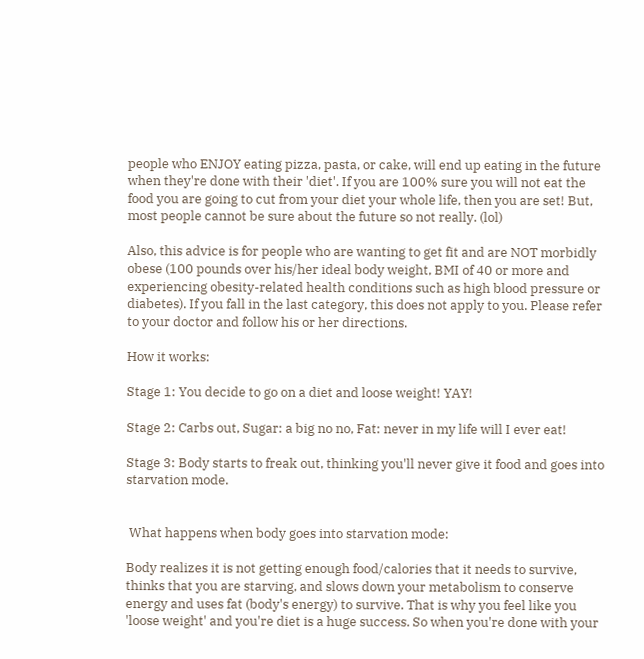people who ENJOY eating pizza, pasta, or cake, will end up eating in the future when they're done with their 'diet'. If you are 100% sure you will not eat the food you are going to cut from your diet your whole life, then you are set! But, most people cannot be sure about the future so not really. (lol)

Also, this advice is for people who are wanting to get fit and are NOT morbidly obese (100 pounds over his/her ideal body weight, BMI of 40 or more and experiencing obesity-related health conditions such as high blood pressure or diabetes). If you fall in the last category, this does not apply to you. Please refer to your doctor and follow his or her directions.

How it works:

Stage 1: You decide to go on a diet and loose weight! YAY!

Stage 2: Carbs out, Sugar: a big no no, Fat: never in my life will I ever eat!

Stage 3: Body starts to freak out, thinking you'll never give it food and goes into starvation mode.


 What happens when body goes into starvation mode:

Body realizes it is not getting enough food/calories that it needs to survive, thinks that you are starving, and slows down your metabolism to conserve energy and uses fat (body's energy) to survive. That is why you feel like you 'loose weight' and you're diet is a huge success. So when you're done with your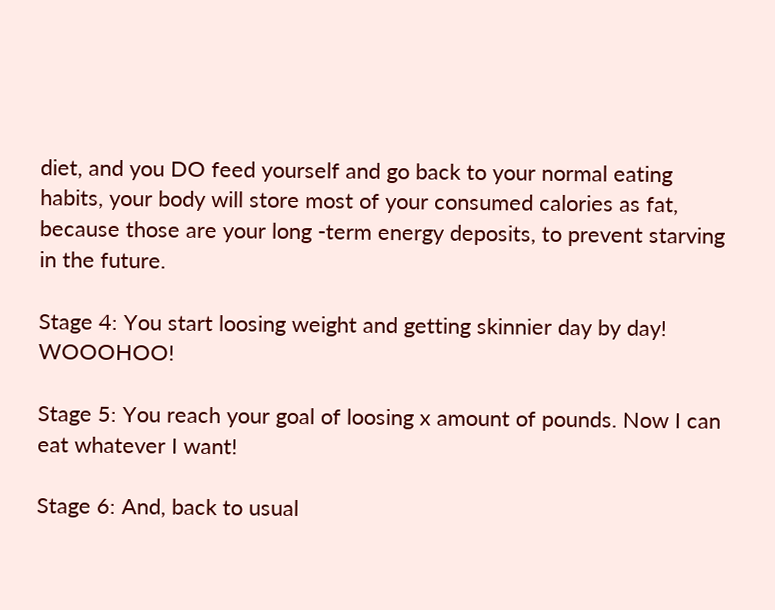diet, and you DO feed yourself and go back to your normal eating habits, your body will store most of your consumed calories as fat, because those are your long -term energy deposits, to prevent starving in the future.

Stage 4: You start loosing weight and getting skinnier day by day! WOOOHOO!

Stage 5: You reach your goal of loosing x amount of pounds. Now I can eat whatever I want!

Stage 6: And, back to usual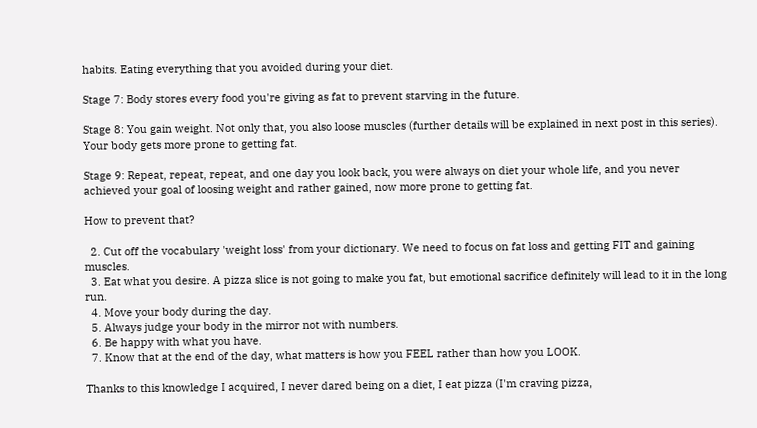habits. Eating everything that you avoided during your diet.

Stage 7: Body stores every food you're giving as fat to prevent starving in the future.

Stage 8: You gain weight. Not only that, you also loose muscles (further details will be explained in next post in this series). Your body gets more prone to getting fat.

Stage 9: Repeat, repeat, repeat, and one day you look back, you were always on diet your whole life, and you never achieved your goal of loosing weight and rather gained, now more prone to getting fat.

How to prevent that?

  2. Cut off the vocabulary 'weight loss' from your dictionary. We need to focus on fat loss and getting FIT and gaining muscles.
  3. Eat what you desire. A pizza slice is not going to make you fat, but emotional sacrifice definitely will lead to it in the long run.
  4. Move your body during the day.
  5. Always judge your body in the mirror not with numbers.
  6. Be happy with what you have.
  7. Know that at the end of the day, what matters is how you FEEL rather than how you LOOK.

Thanks to this knowledge I acquired, I never dared being on a diet, I eat pizza (I'm craving pizza,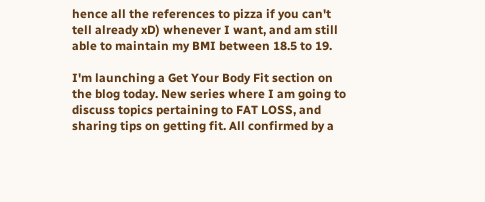hence all the references to pizza if you can't tell already xD) whenever I want, and am still able to maintain my BMI between 18.5 to 19.

I'm launching a Get Your Body Fit section on the blog today. New series where I am going to discuss topics pertaining to FAT LOSS, and sharing tips on getting fit. All confirmed by a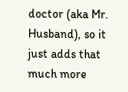doctor (aka Mr. Husband), so it just adds that much more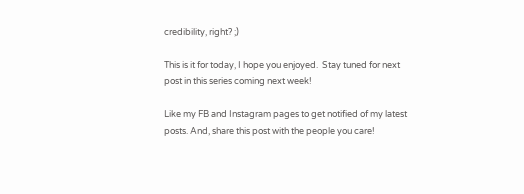credibility, right? ;)

This is it for today, I hope you enjoyed.  Stay tuned for next post in this series coming next week!

Like my FB and Instagram pages to get notified of my latest posts. And, share this post with the people you care!